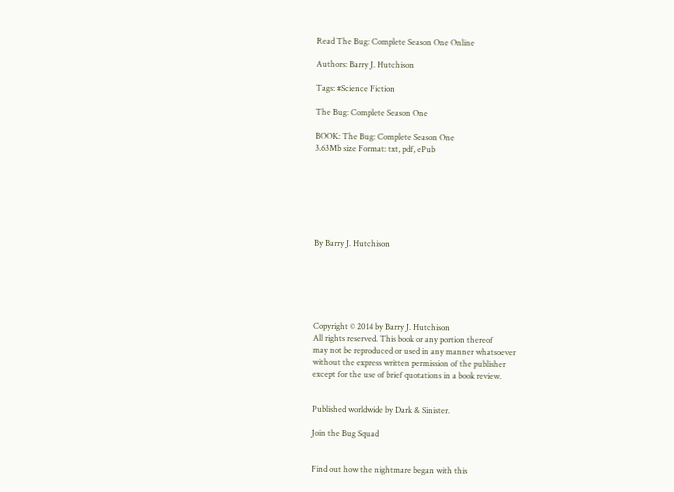Read The Bug: Complete Season One Online

Authors: Barry J. Hutchison

Tags: #Science Fiction

The Bug: Complete Season One

BOOK: The Bug: Complete Season One
3.63Mb size Format: txt, pdf, ePub







By Barry J. Hutchison






Copyright © 2014 by Barry J. Hutchison
All rights reserved. This book or any portion thereof
may not be reproduced or used in any manner whatsoever
without the express written permission of the publisher
except for the use of brief quotations in a book review.


Published worldwide by Dark & Sinister.

Join the Bug Squad


Find out how the nightmare began with this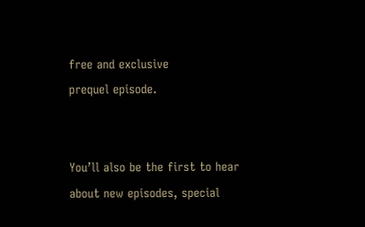free and exclusive
prequel episode.


You’ll also be the first to hear about new episodes, special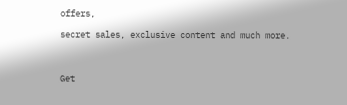offers,

secret sales, exclusive content and much more.



Get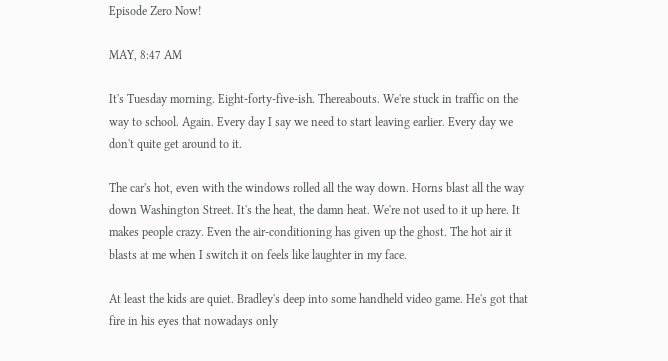Episode Zero Now!

MAY, 8:47 AM

It's Tuesday morning. Eight-forty-five-ish. Thereabouts. We're stuck in traffic on the way to school. Again. Every day I say we need to start leaving earlier. Every day we don't quite get around to it.

The car's hot, even with the windows rolled all the way down. Horns blast all the way down Washington Street. It's the heat, the damn heat. We're not used to it up here. It makes people crazy. Even the air-conditioning has given up the ghost. The hot air it blasts at me when I switch it on feels like laughter in my face.

At least the kids are quiet. Bradley's deep into some handheld video game. He's got that fire in his eyes that nowadays only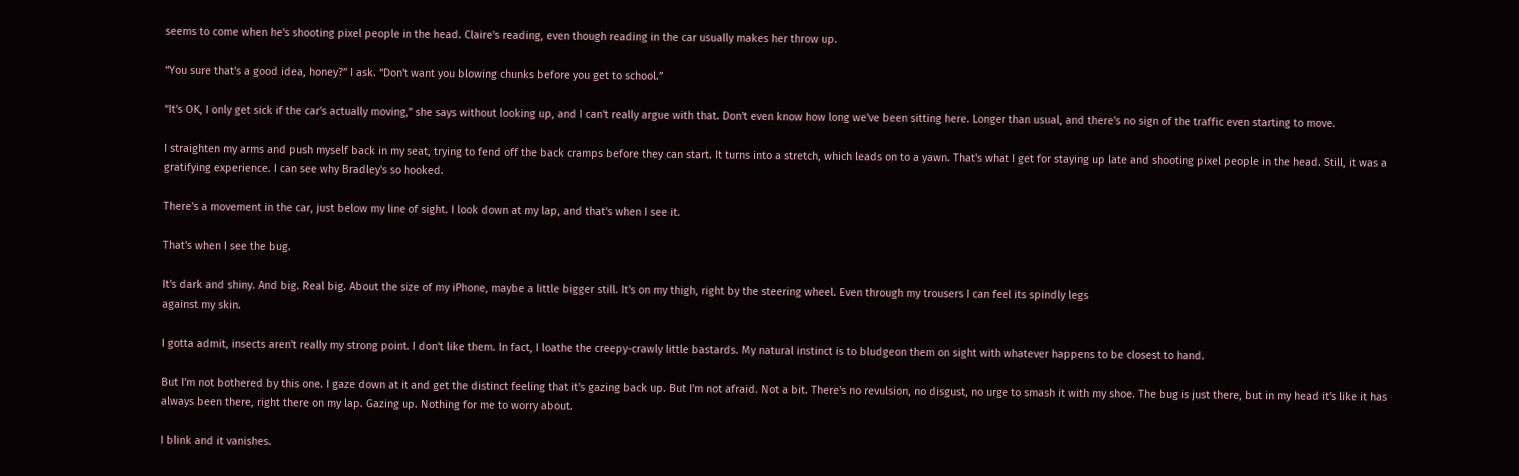seems to come when he's shooting pixel people in the head. Claire's reading, even though reading in the car usually makes her throw up.

“You sure that's a good idea, honey?” I ask. “Don't want you blowing chunks before you get to school.”

“It's OK, I only get sick if the car's actually moving,” she says without looking up, and I can't really argue with that. Don't even know how long we've been sitting here. Longer than usual, and there's no sign of the traffic even starting to move.

I straighten my arms and push myself back in my seat, trying to fend off the back cramps before they can start. It turns into a stretch, which leads on to a yawn. That's what I get for staying up late and shooting pixel people in the head. Still, it was a gratifying experience. I can see why Bradley's so hooked.

There's a movement in the car, just below my line of sight. I look down at my lap, and that's when I see it.

That's when I see the bug.

It's dark and shiny. And big. Real big. About the size of my iPhone, maybe a little bigger still. It's on my thigh, right by the steering wheel. Even through my trousers I can feel its spindly legs
against my skin.

I gotta admit, insects aren't really my strong point. I don't like them. In fact, I loathe the creepy-crawly little bastards. My natural instinct is to bludgeon them on sight with whatever happens to be closest to hand.

But I'm not bothered by this one. I gaze down at it and get the distinct feeling that it's gazing back up. But I'm not afraid. Not a bit. There's no revulsion, no disgust, no urge to smash it with my shoe. The bug is just there, but in my head it's like it has always been there, right there on my lap. Gazing up. Nothing for me to worry about.

I blink and it vanishes.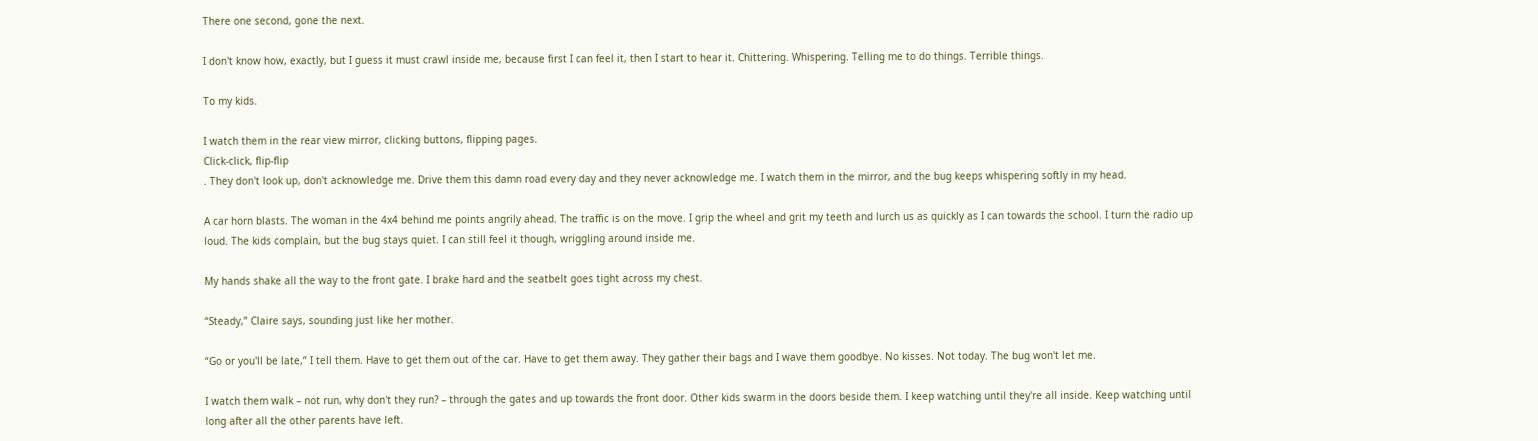There one second, gone the next.

I don't know how, exactly, but I guess it must crawl inside me, because first I can feel it, then I start to hear it. Chittering. Whispering. Telling me to do things. Terrible things.

To my kids.

I watch them in the rear view mirror, clicking buttons, flipping pages.
Click-click, flip-flip
. They don't look up, don't acknowledge me. Drive them this damn road every day and they never acknowledge me. I watch them in the mirror, and the bug keeps whispering softly in my head.

A car horn blasts. The woman in the 4x4 behind me points angrily ahead. The traffic is on the move. I grip the wheel and grit my teeth and lurch us as quickly as I can towards the school. I turn the radio up loud. The kids complain, but the bug stays quiet. I can still feel it though, wriggling around inside me.

My hands shake all the way to the front gate. I brake hard and the seatbelt goes tight across my chest.

“Steady,” Claire says, sounding just like her mother.

“Go or you'll be late,” I tell them. Have to get them out of the car. Have to get them away. They gather their bags and I wave them goodbye. No kisses. Not today. The bug won't let me.

I watch them walk – not run, why don't they run? – through the gates and up towards the front door. Other kids swarm in the doors beside them. I keep watching until they're all inside. Keep watching until long after all the other parents have left.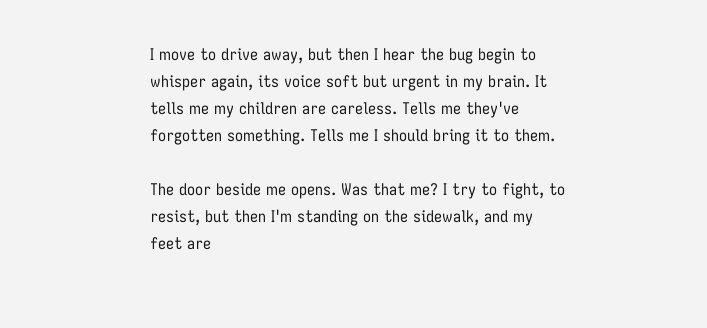I move to drive away, but then I hear the bug begin to whisper again, its voice soft but urgent in my brain. It tells me my children are careless. Tells me they've forgotten something. Tells me I should bring it to them.

The door beside me opens. Was that me? I try to fight, to resist, but then I'm standing on the sidewalk, and my feet are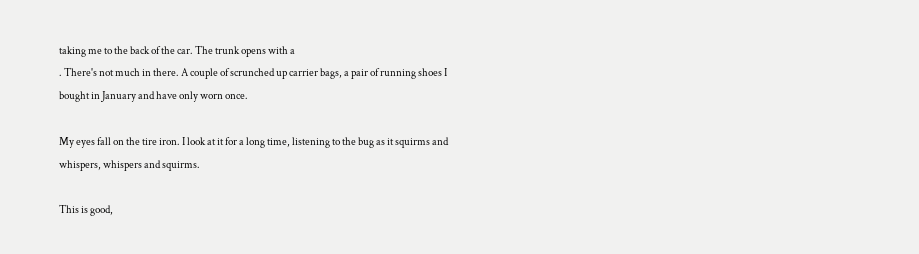taking me to the back of the car. The trunk opens with a
. There's not much in there. A couple of scrunched up carrier bags, a pair of running shoes I bought in January and have only worn once.

My eyes fall on the tire iron. I look at it for a long time, listening to the bug as it squirms and whispers, whispers and squirms.

This is good,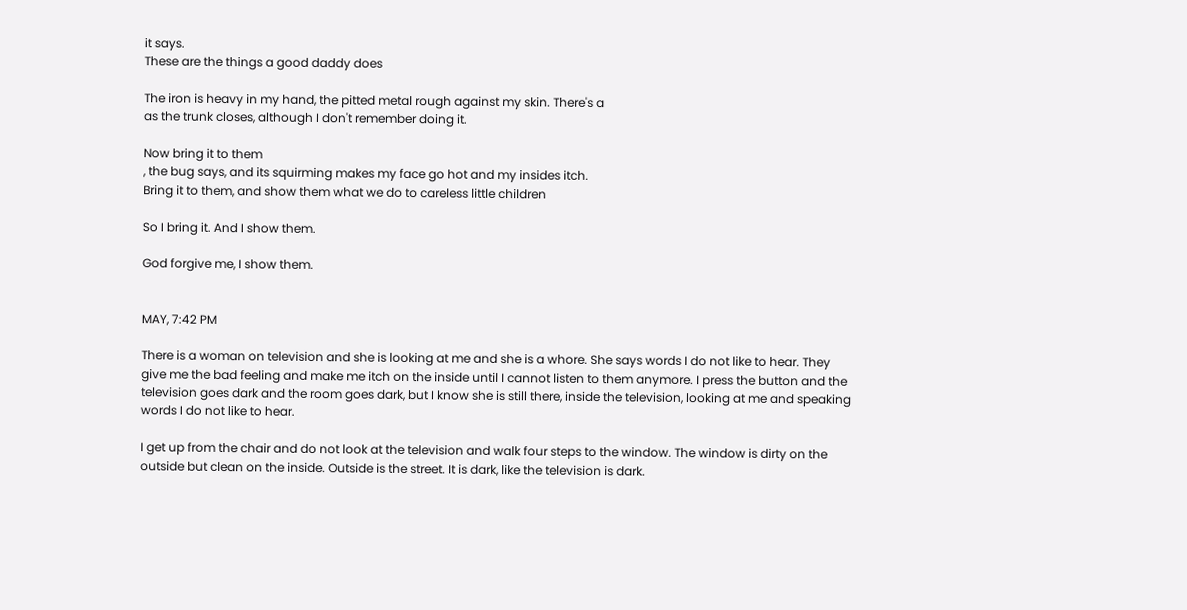it says.
These are the things a good daddy does

The iron is heavy in my hand, the pitted metal rough against my skin. There's a
as the trunk closes, although I don't remember doing it.

Now bring it to them
, the bug says, and its squirming makes my face go hot and my insides itch.
Bring it to them, and show them what we do to careless little children

So I bring it. And I show them.

God forgive me, I show them.


MAY, 7:42 PM

There is a woman on television and she is looking at me and she is a whore. She says words I do not like to hear. They give me the bad feeling and make me itch on the inside until I cannot listen to them anymore. I press the button and the television goes dark and the room goes dark, but I know she is still there, inside the television, looking at me and speaking words I do not like to hear.

I get up from the chair and do not look at the television and walk four steps to the window. The window is dirty on the outside but clean on the inside. Outside is the street. It is dark, like the television is dark.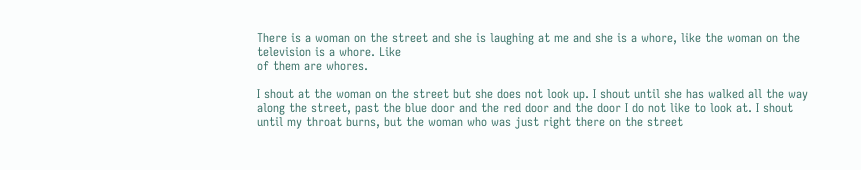There is a woman on the street and she is laughing at me and she is a whore, like the woman on the television is a whore. Like
of them are whores.

I shout at the woman on the street but she does not look up. I shout until she has walked all the way along the street, past the blue door and the red door and the door I do not like to look at. I shout until my throat burns, but the woman who was just right there on the street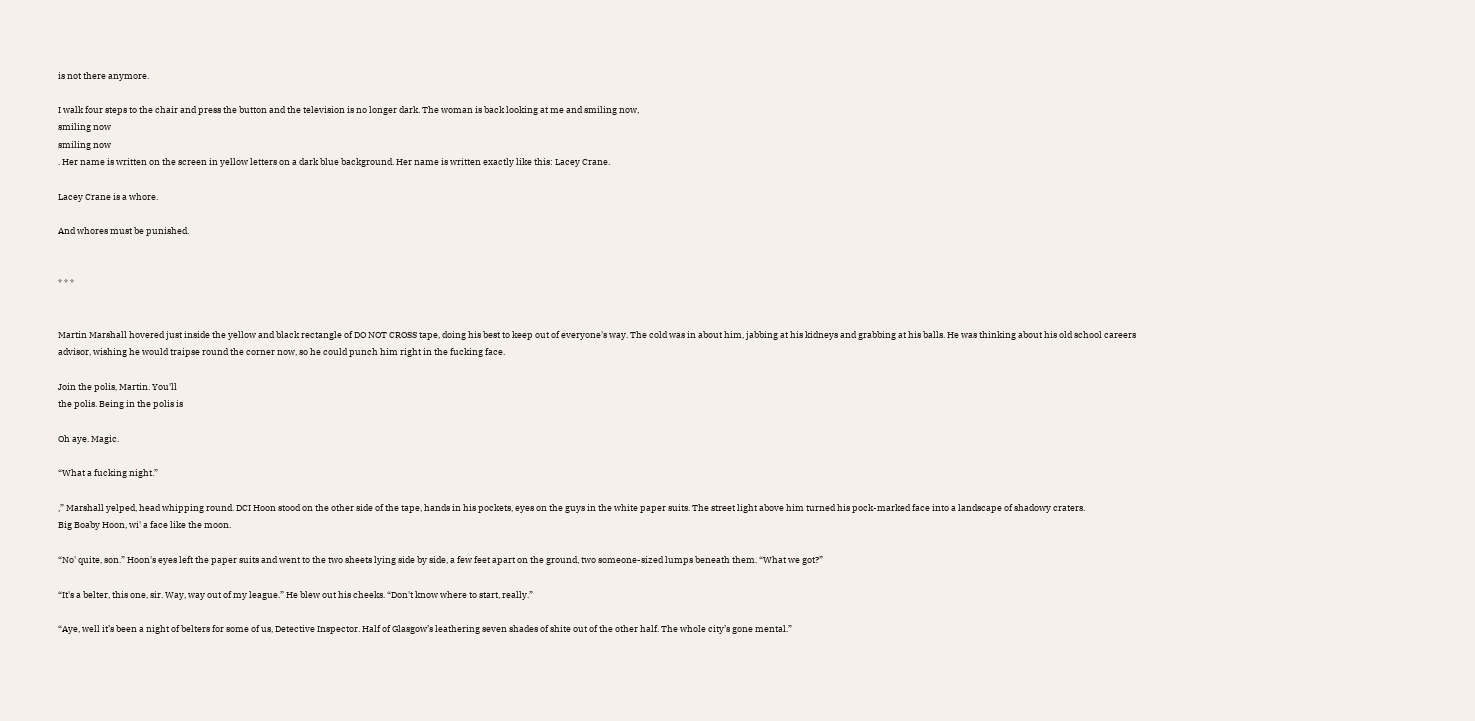is not there anymore.

I walk four steps to the chair and press the button and the television is no longer dark. The woman is back looking at me and smiling now,
smiling now
smiling now
. Her name is written on the screen in yellow letters on a dark blue background. Her name is written exactly like this: Lacey Crane.

Lacey Crane is a whore.

And whores must be punished.


* * *


Martin Marshall hovered just inside the yellow and black rectangle of DO NOT CROSS tape, doing his best to keep out of everyone's way. The cold was in about him, jabbing at his kidneys and grabbing at his balls. He was thinking about his old school careers advisor, wishing he would traipse round the corner now, so he could punch him right in the fucking face.

Join the polis, Martin. You'll
the polis. Being in the polis is

Oh aye. Magic.

“What a fucking night.”

,” Marshall yelped, head whipping round. DCI Hoon stood on the other side of the tape, hands in his pockets, eyes on the guys in the white paper suits. The street light above him turned his pock-marked face into a landscape of shadowy craters.
Big Boaby Hoon, wi' a face like the moon.

“No' quite, son.” Hoon's eyes left the paper suits and went to the two sheets lying side by side, a few feet apart on the ground, two someone-sized lumps beneath them. “What we got?”

“It's a belter, this one, sir. Way, way out of my league.” He blew out his cheeks. “Don't know where to start, really.”

“Aye, well it’s been a night of belters for some of us, Detective Inspector. Half of Glasgow’s leathering seven shades of shite out of the other half. The whole city’s gone mental.”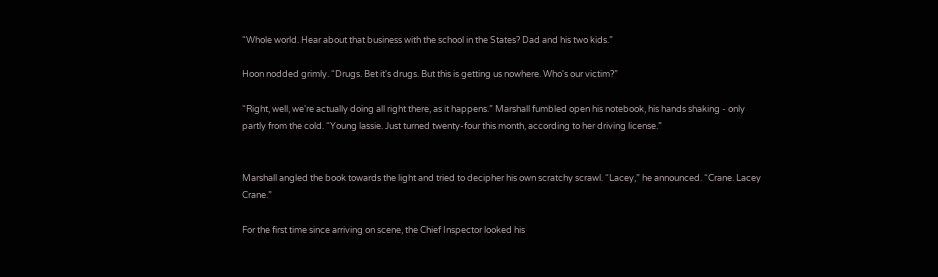“Whole world. Hear about that business with the school in the States? Dad and his two kids.”

Hoon nodded grimly. “Drugs. Bet it's drugs. But this is getting us nowhere. Who's our victim?”

“Right, well, we're actually doing all right there, as it happens.” Marshall fumbled open his notebook, his hands shaking - only partly from the cold. “Young lassie. Just turned twenty-four this month, according to her driving license.”


Marshall angled the book towards the light and tried to decipher his own scratchy scrawl. “Lacey,” he announced. “Crane. Lacey Crane.”

For the first time since arriving on scene, the Chief Inspector looked his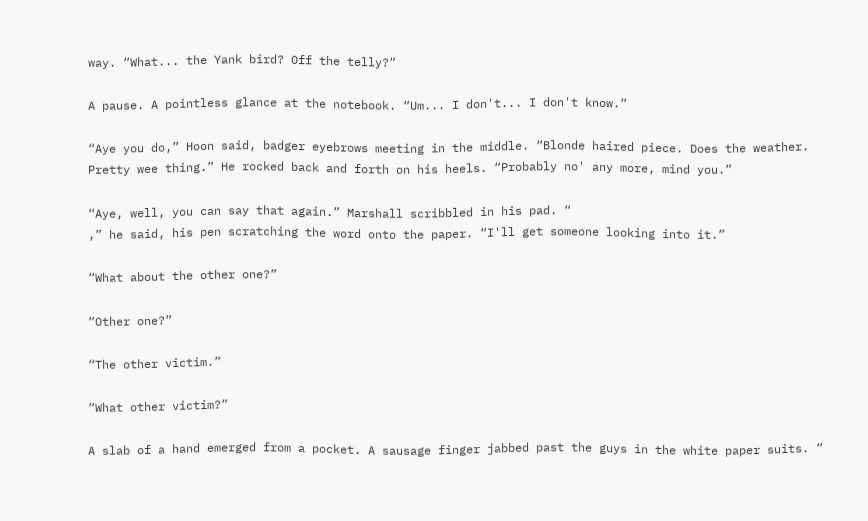way. “What... the Yank bird? Off the telly?”

A pause. A pointless glance at the notebook. “Um... I don't... I don't know.”

“Aye you do,” Hoon said, badger eyebrows meeting in the middle. “Blonde haired piece. Does the weather. Pretty wee thing.” He rocked back and forth on his heels. “Probably no' any more, mind you.”

“Aye, well, you can say that again.” Marshall scribbled in his pad. “
,” he said, his pen scratching the word onto the paper. “I'll get someone looking into it.”

“What about the other one?”

“Other one?”

“The other victim.”

“What other victim?”

A slab of a hand emerged from a pocket. A sausage finger jabbed past the guys in the white paper suits. “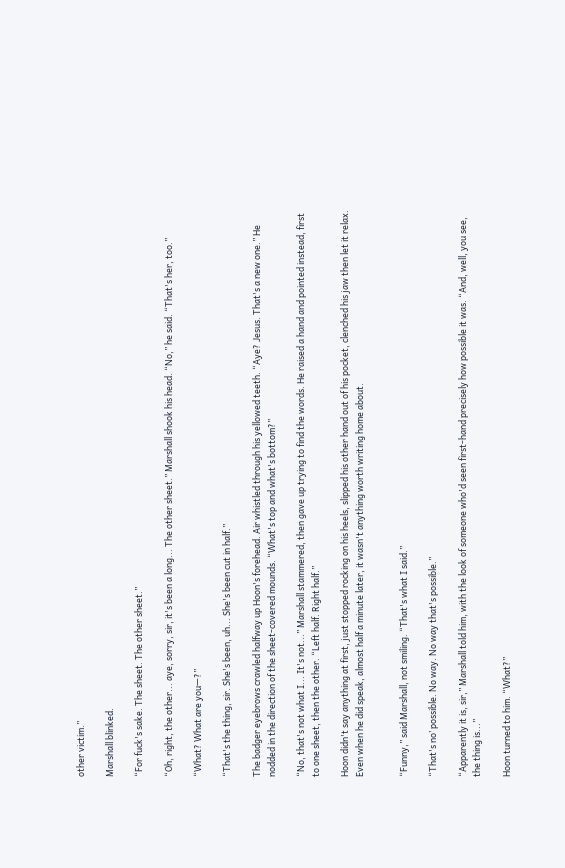other victim.”

Marshall blinked.

“For fuck's sake. The sheet. The other sheet.”

“Oh, right, the other... aye, sorry, sir, it's been a long... The other sheet.” Marshall shook his head. “No,” he said. “That's her, too.”

“What? What are you—?”

“That's the thing, sir. She's been, uh... She's been cut in half.”

The badger eyebrows crawled halfway up Hoon's forehead. Air whistled through his yellowed teeth. “Aye? Jesus. That's a new one.” He nodded in the direction of the sheet-covered mounds. “What's top and what's bottom?”

“No, that's not what I... It's not...” Marshall stammered, then gave up trying to find the words. He raised a hand and pointed instead, first to one sheet, then the other. “Left half. Right half.”

Hoon didn't say anything at first, just stopped rocking on his heels, slipped his other hand out of his pocket, clenched his jaw then let it relax. Even when he did speak, almost half a minute later, it wasn't anything worth writing home about.


“Funny,” said Marshall, not smiling. “That's what I said.”

“That's no’ possible. No way. No way that's possible.”

“Apparently it is, sir,” Marshall told him, with the look of someone who'd seen first-hand precisely how possible it was. “And, well, you see, the thing is...”

Hoon turned to him. “What?”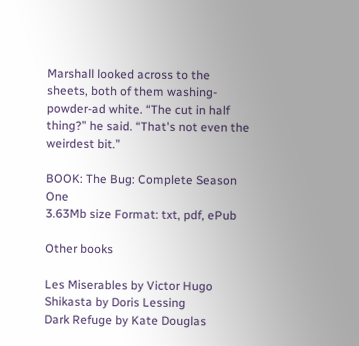Marshall looked across to the sheets, both of them washing-powder-ad white. “The cut in half thing?” he said. “That's not even the weirdest bit.”

BOOK: The Bug: Complete Season One
3.63Mb size Format: txt, pdf, ePub

Other books

Les Miserables by Victor Hugo
Shikasta by Doris Lessing
Dark Refuge by Kate Douglas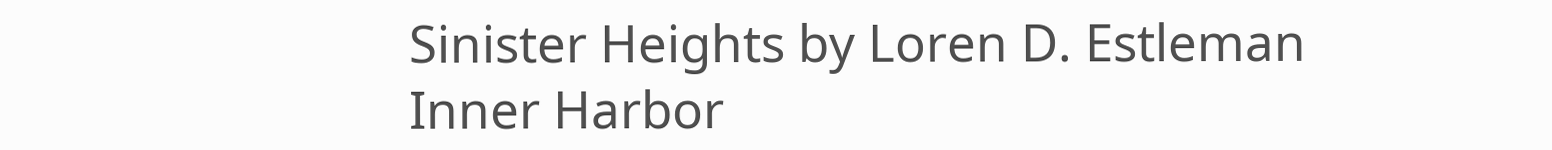Sinister Heights by Loren D. Estleman
Inner Harbor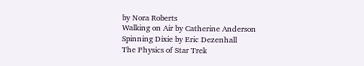by Nora Roberts
Walking on Air by Catherine Anderson
Spinning Dixie by Eric Dezenhall
The Physics of Star Trek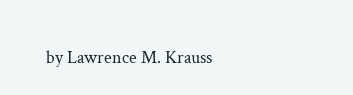by Lawrence M. Krauss